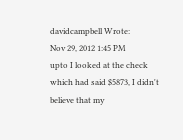davidcampbell Wrote:
Nov 29, 2012 1:45 PM
upto I looked at the check which had said $5873, I didn't believe that my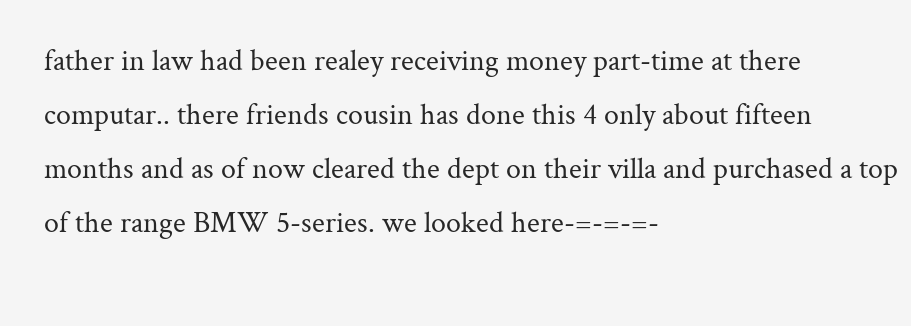father in law had been realey receiving money part-time at there computar.. there friends cousin has done this 4 only about fifteen months and as of now cleared the dept on their villa and purchased a top of the range BMW 5-series. we looked here-=-=-=-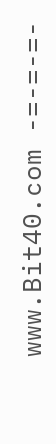www.Bit40.com -=-=-=-